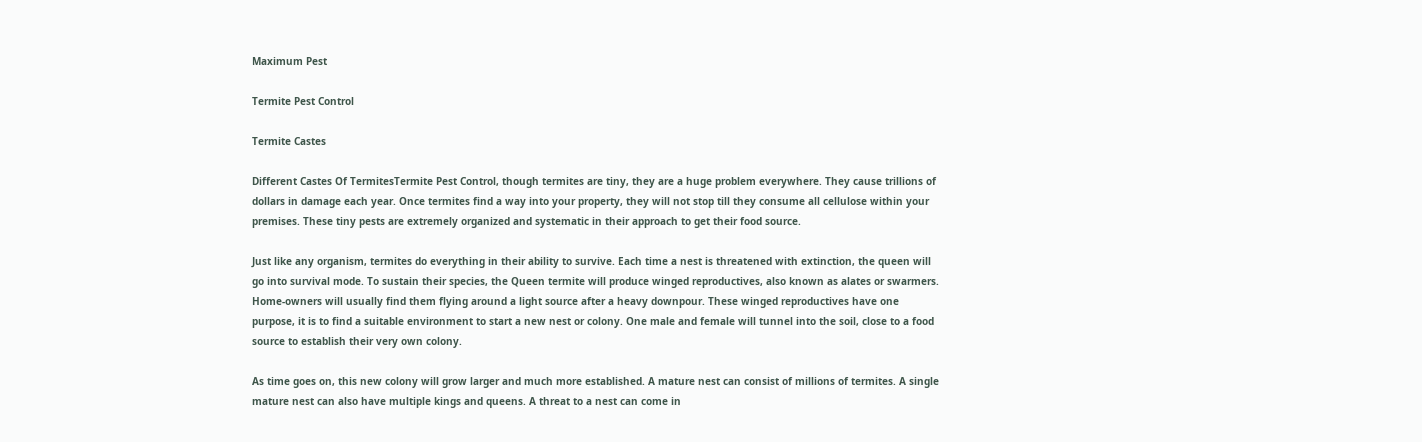Maximum Pest

Termite Pest Control

Termite Castes

Different Castes Of TermitesTermite Pest Control, though termites are tiny, they are a huge problem everywhere. They cause trillions of dollars in damage each year. Once termites find a way into your property, they will not stop till they consume all cellulose within your premises. These tiny pests are extremely organized and systematic in their approach to get their food source.

Just like any organism, termites do everything in their ability to survive. Each time a nest is threatened with extinction, the queen will go into survival mode. To sustain their species, the Queen termite will produce winged reproductives, also known as alates or swarmers.  Home-owners will usually find them flying around a light source after a heavy downpour. These winged reproductives have one purpose, it is to find a suitable environment to start a new nest or colony. One male and female will tunnel into the soil, close to a food source to establish their very own colony.

As time goes on, this new colony will grow larger and much more established. A mature nest can consist of millions of termites. A single mature nest can also have multiple kings and queens. A threat to a nest can come in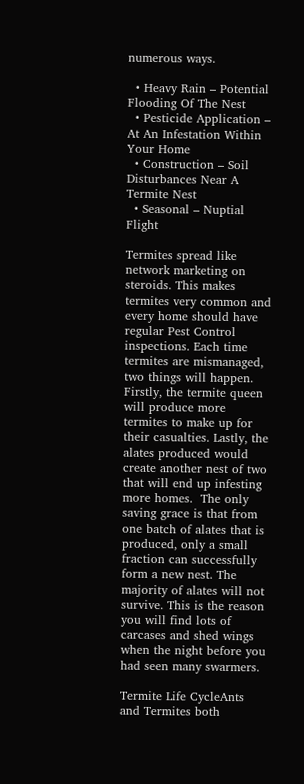numerous ways.

  • Heavy Rain – Potential Flooding Of The Nest
  • Pesticide Application – At An Infestation Within Your Home
  • Construction – Soil Disturbances Near A Termite Nest
  • Seasonal – Nuptial Flight

Termites spread like network marketing on steroids. This makes termites very common and every home should have regular Pest Control inspections. Each time termites are mismanaged, two things will happen. Firstly, the termite queen will produce more termites to make up for their casualties. Lastly, the alates produced would create another nest of two that will end up infesting more homes.  The only saving grace is that from one batch of alates that is produced, only a small fraction can successfully form a new nest. The majority of alates will not survive. This is the reason you will find lots of carcases and shed wings when the night before you had seen many swarmers.

Termite Life CycleAnts and Termites both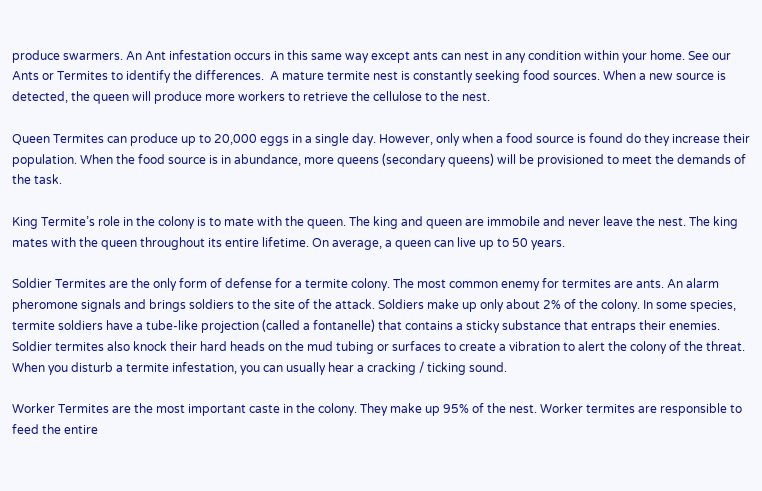produce swarmers. An Ant infestation occurs in this same way except ants can nest in any condition within your home. See our Ants or Termites to identify the differences.  A mature termite nest is constantly seeking food sources. When a new source is detected, the queen will produce more workers to retrieve the cellulose to the nest.

Queen Termites can produce up to 20,000 eggs in a single day. However, only when a food source is found do they increase their population. When the food source is in abundance, more queens (secondary queens) will be provisioned to meet the demands of the task.

King Termite’s role in the colony is to mate with the queen. The king and queen are immobile and never leave the nest. The king mates with the queen throughout its entire lifetime. On average, a queen can live up to 50 years.

Soldier Termites are the only form of defense for a termite colony. The most common enemy for termites are ants. An alarm pheromone signals and brings soldiers to the site of the attack. Soldiers make up only about 2% of the colony. In some species, termite soldiers have a tube-like projection (called a fontanelle) that contains a sticky substance that entraps their enemies. Soldier termites also knock their hard heads on the mud tubing or surfaces to create a vibration to alert the colony of the threat. When you disturb a termite infestation, you can usually hear a cracking / ticking sound.

Worker Termites are the most important caste in the colony. They make up 95% of the nest. Worker termites are responsible to feed the entire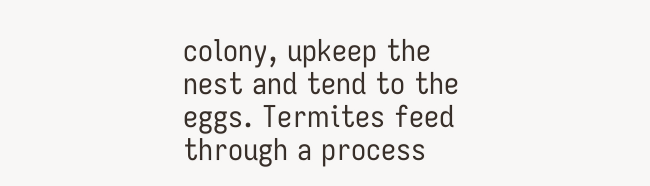colony, upkeep the nest and tend to the eggs. Termites feed through a process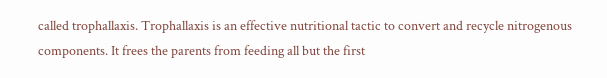called trophallaxis. Trophallaxis is an effective nutritional tactic to convert and recycle nitrogenous components. It frees the parents from feeding all but the first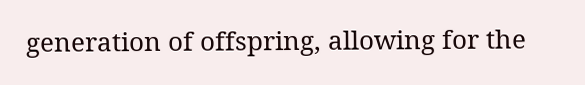generation of offspring, allowing for the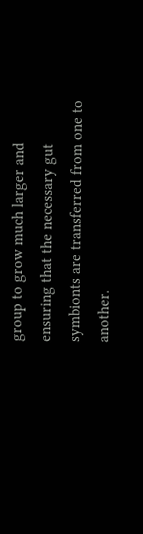group to grow much larger and ensuring that the necessary gut symbionts are transferred from one to another.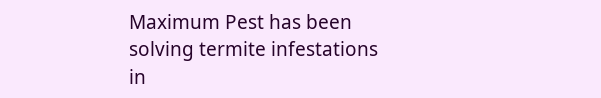Maximum Pest has been solving termite infestations in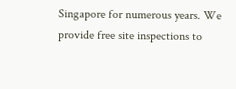Singapore for numerous years. We provide free site inspections to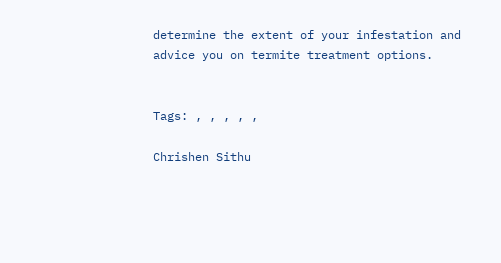determine the extent of your infestation and advice you on termite treatment options.


Tags: , , , , ,

Chrishen Sithu